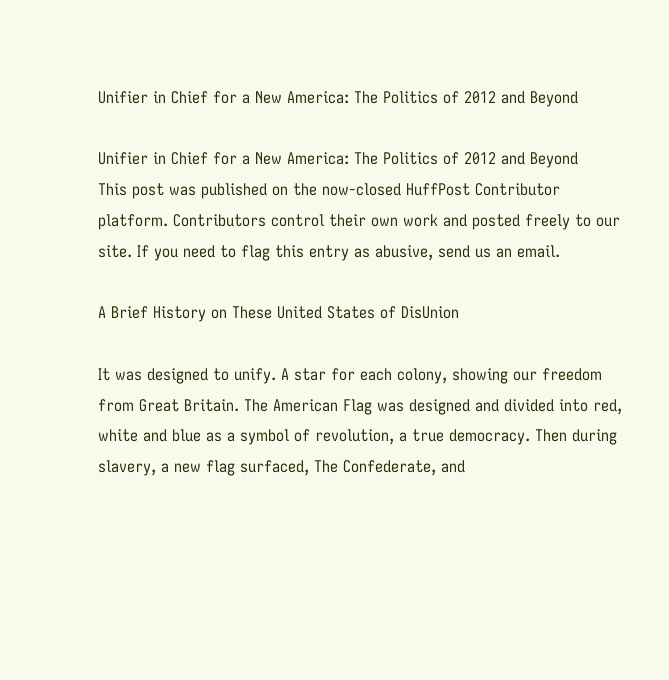Unifier in Chief for a New America: The Politics of 2012 and Beyond

Unifier in Chief for a New America: The Politics of 2012 and Beyond
This post was published on the now-closed HuffPost Contributor platform. Contributors control their own work and posted freely to our site. If you need to flag this entry as abusive, send us an email.

A Brief History on These United States of DisUnion

It was designed to unify. A star for each colony, showing our freedom from Great Britain. The American Flag was designed and divided into red, white and blue as a symbol of revolution, a true democracy. Then during slavery, a new flag surfaced, The Confederate, and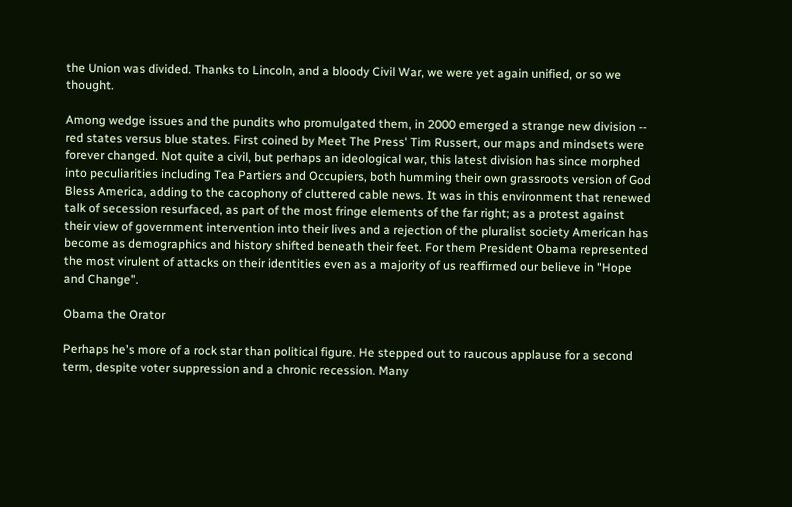the Union was divided. Thanks to Lincoln, and a bloody Civil War, we were yet again unified, or so we thought.

Among wedge issues and the pundits who promulgated them, in 2000 emerged a strange new division -- red states versus blue states. First coined by Meet The Press' Tim Russert, our maps and mindsets were forever changed. Not quite a civil, but perhaps an ideological war, this latest division has since morphed into peculiarities including Tea Partiers and Occupiers, both humming their own grassroots version of God Bless America, adding to the cacophony of cluttered cable news. It was in this environment that renewed talk of secession resurfaced, as part of the most fringe elements of the far right; as a protest against their view of government intervention into their lives and a rejection of the pluralist society American has become as demographics and history shifted beneath their feet. For them President Obama represented the most virulent of attacks on their identities even as a majority of us reaffirmed our believe in "Hope and Change".

Obama the Orator

Perhaps he's more of a rock star than political figure. He stepped out to raucous applause for a second term, despite voter suppression and a chronic recession. Many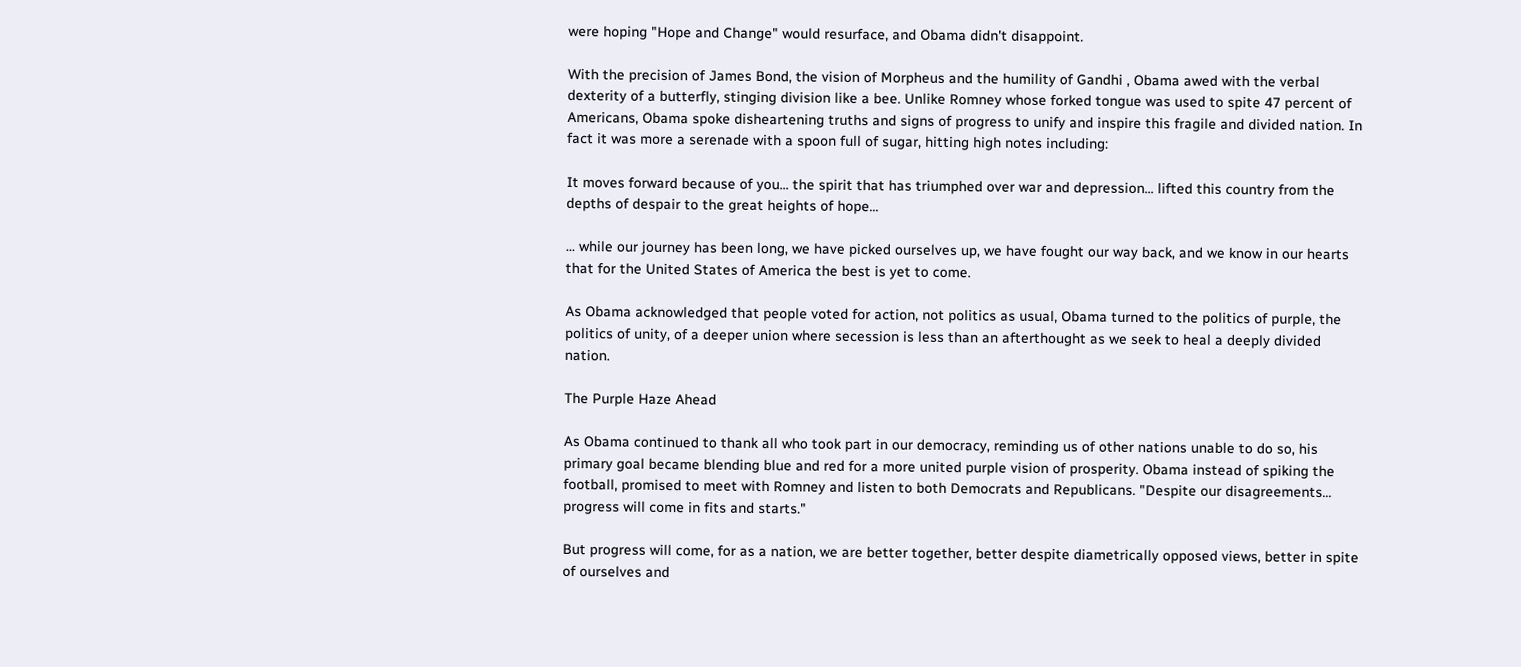were hoping "Hope and Change" would resurface, and Obama didn't disappoint.

With the precision of James Bond, the vision of Morpheus and the humility of Gandhi , Obama awed with the verbal dexterity of a butterfly, stinging division like a bee. Unlike Romney whose forked tongue was used to spite 47 percent of Americans, Obama spoke disheartening truths and signs of progress to unify and inspire this fragile and divided nation. In fact it was more a serenade with a spoon full of sugar, hitting high notes including:

It moves forward because of you... the spirit that has triumphed over war and depression... lifted this country from the depths of despair to the great heights of hope...

... while our journey has been long, we have picked ourselves up, we have fought our way back, and we know in our hearts that for the United States of America the best is yet to come.

As Obama acknowledged that people voted for action, not politics as usual, Obama turned to the politics of purple, the politics of unity, of a deeper union where secession is less than an afterthought as we seek to heal a deeply divided nation.

The Purple Haze Ahead

As Obama continued to thank all who took part in our democracy, reminding us of other nations unable to do so, his primary goal became blending blue and red for a more united purple vision of prosperity. Obama instead of spiking the football, promised to meet with Romney and listen to both Democrats and Republicans. "Despite our disagreements... progress will come in fits and starts."

But progress will come, for as a nation, we are better together, better despite diametrically opposed views, better in spite of ourselves and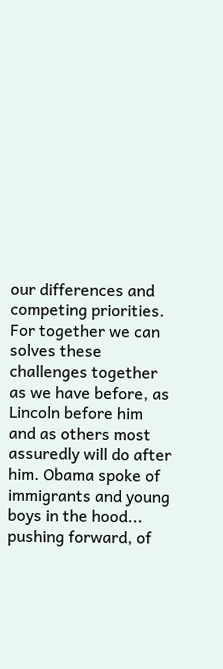our differences and competing priorities. For together we can solves these challenges together as we have before, as Lincoln before him and as others most assuredly will do after him. Obama spoke of immigrants and young boys in the hood... pushing forward, of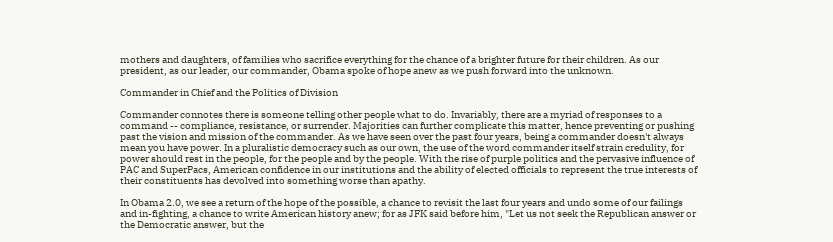mothers and daughters, of families who sacrifice everything for the chance of a brighter future for their children. As our president, as our leader, our commander, Obama spoke of hope anew as we push forward into the unknown.

Commander in Chief and the Politics of Division

Commander connotes there is someone telling other people what to do. Invariably, there are a myriad of responses to a command -- compliance, resistance, or surrender. Majorities can further complicate this matter, hence preventing or pushing past the vision and mission of the commander. As we have seen over the past four years, being a commander doesn't always mean you have power. In a pluralistic democracy such as our own, the use of the word commander itself strain credulity, for power should rest in the people, for the people and by the people. With the rise of purple politics and the pervasive influence of PAC and SuperPacs, American confidence in our institutions and the ability of elected officials to represent the true interests of their constituents has devolved into something worse than apathy.

In Obama 2.0, we see a return of the hope of the possible, a chance to revisit the last four years and undo some of our failings and in-fighting, a chance to write American history anew; for as JFK said before him, "Let us not seek the Republican answer or the Democratic answer, but the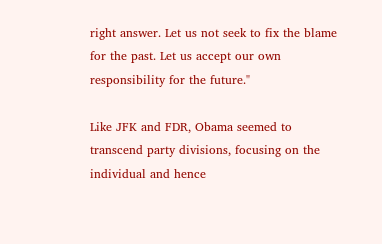right answer. Let us not seek to fix the blame for the past. Let us accept our own responsibility for the future."

Like JFK and FDR, Obama seemed to transcend party divisions, focusing on the individual and hence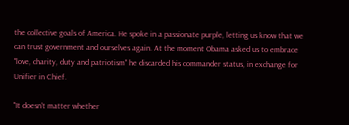the collective goals of America. He spoke in a passionate purple, letting us know that we can trust government and ourselves again. At the moment Obama asked us to embrace "love, charity, duty and patriotism" he discarded his commander status, in exchange for Unifier in Chief.

"It doesn't matter whether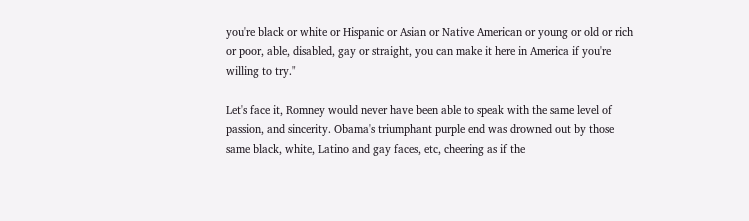you're black or white or Hispanic or Asian or Native American or young or old or rich or poor, able, disabled, gay or straight, you can make it here in America if you're willing to try."

Let's face it, Romney would never have been able to speak with the same level of passion, and sincerity. Obama's triumphant purple end was drowned out by those same black, white, Latino and gay faces, etc, cheering as if the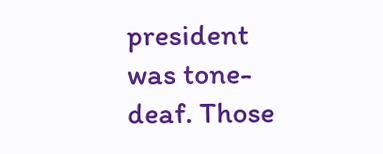president was tone-deaf. Those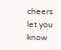cheers let you know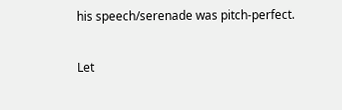his speech/serenade was pitch-perfect.

Let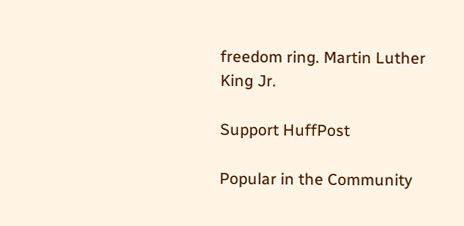freedom ring. Martin Luther King Jr.

Support HuffPost

Popular in the Community